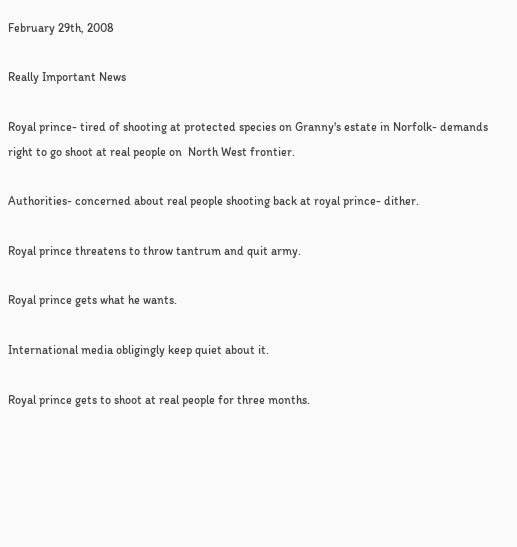February 29th, 2008

Really Important News

Royal prince- tired of shooting at protected species on Granny's estate in Norfolk- demands right to go shoot at real people on  North West frontier.

Authorities- concerned about real people shooting back at royal prince- dither.

Royal prince threatens to throw tantrum and quit army.

Royal prince gets what he wants.

International media obligingly keep quiet about it.

Royal prince gets to shoot at real people for three months.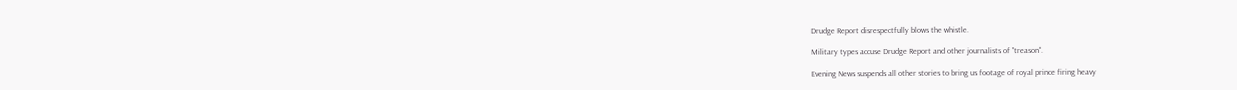Drudge Report disrespectfully blows the whistle.

Military types accuse Drudge Report and other journalists of "treason".

Evening News suspends all other stories to bring us footage of royal prince firing heavy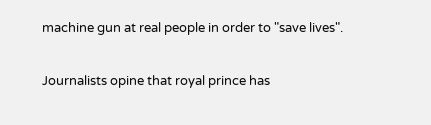machine gun at real people in order to "save lives".

Journalists opine that royal prince has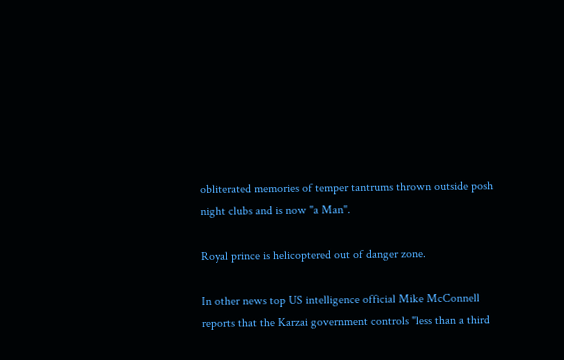obliterated memories of temper tantrums thrown outside posh night clubs and is now "a Man".

Royal prince is helicoptered out of danger zone.

In other news top US intelligence official Mike McConnell reports that the Karzai government controls "less than a third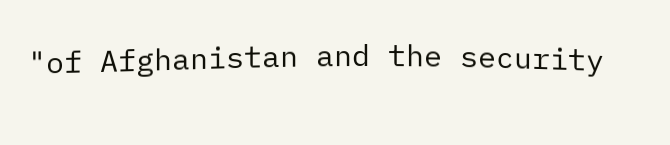"of Afghanistan and the security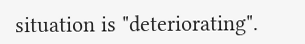situation is "deteriorating".